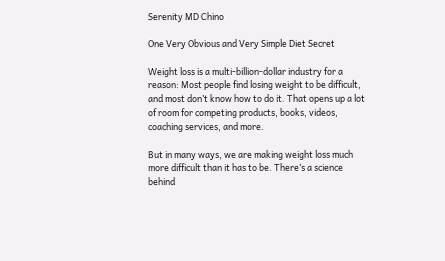Serenity MD Chino

One Very Obvious and Very Simple Diet Secret

Weight loss is a multi-billion-dollar industry for a reason: Most people find losing weight to be difficult, and most don’t know how to do it. That opens up a lot of room for competing products, books, videos, coaching services, and more.

But in many ways, we are making weight loss much more difficult than it has to be. There’s a science behind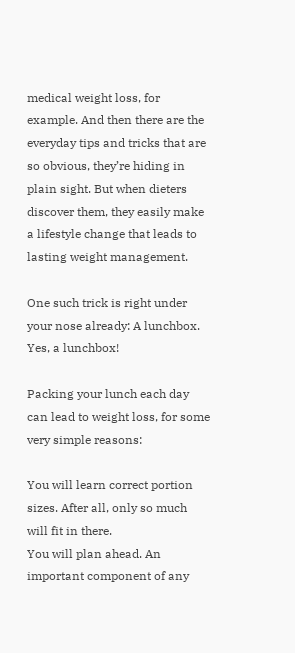medical weight loss, for example. And then there are the everyday tips and tricks that are so obvious, they’re hiding in plain sight. But when dieters discover them, they easily make a lifestyle change that leads to lasting weight management.

One such trick is right under your nose already: A lunchbox. Yes, a lunchbox!

Packing your lunch each day can lead to weight loss, for some very simple reasons:

You will learn correct portion sizes. After all, only so much will fit in there.
You will plan ahead. An important component of any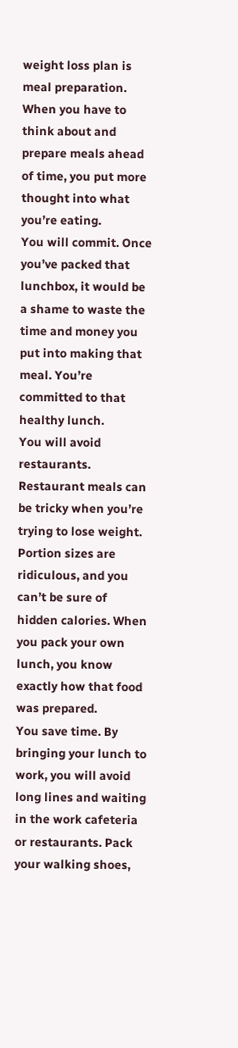weight loss plan is meal preparation. When you have to think about and prepare meals ahead of time, you put more thought into what you’re eating.
You will commit. Once you’ve packed that lunchbox, it would be a shame to waste the time and money you put into making that meal. You’re committed to that healthy lunch.
You will avoid restaurants. Restaurant meals can be tricky when you’re trying to lose weight. Portion sizes are ridiculous, and you can’t be sure of hidden calories. When you pack your own lunch, you know exactly how that food was prepared.
You save time. By bringing your lunch to work, you will avoid long lines and waiting in the work cafeteria or restaurants. Pack your walking shoes,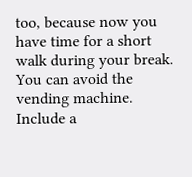too, because now you have time for a short walk during your break.
You can avoid the vending machine. Include a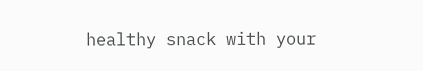healthy snack with your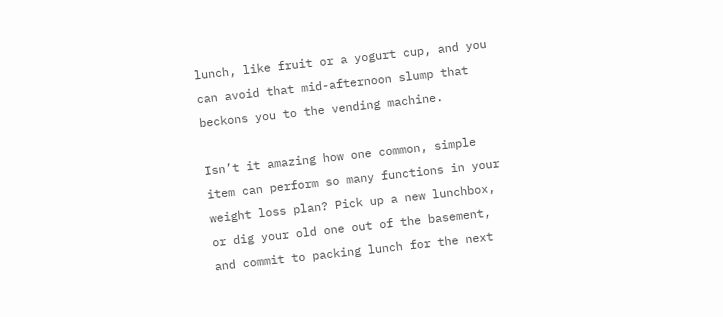lunch, like fruit or a yogurt cup, and you can avoid that mid-afternoon slump that beckons you to the vending machine.

Isn’t it amazing how one common, simple item can perform so many functions in your weight loss plan? Pick up a new lunchbox, or dig your old one out of the basement, and commit to packing lunch for the next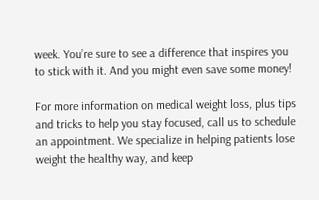week. You’re sure to see a difference that inspires you to stick with it. And you might even save some money!

For more information on medical weight loss, plus tips and tricks to help you stay focused, call us to schedule an appointment. We specialize in helping patients lose weight the healthy way, and keep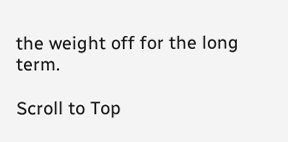the weight off for the long term.

Scroll to Top